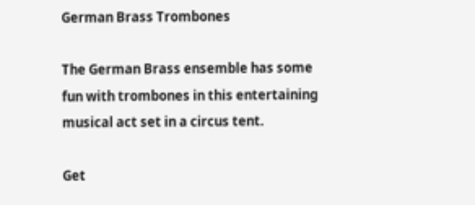German Brass Trombones

The German Brass ensemble has some fun with trombones in this entertaining musical act set in a circus tent.

Get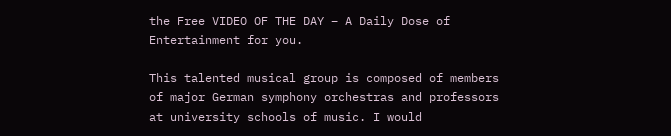the Free VIDEO OF THE DAY – A Daily Dose of Entertainment for you.

This talented musical group is composed of members of major German symphony orchestras and professors at university schools of music. I would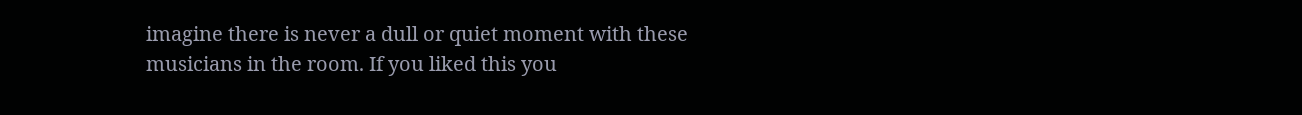imagine there is never a dull or quiet moment with these musicians in the room. If you liked this you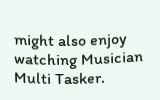might also enjoy watching Musician Multi Tasker.